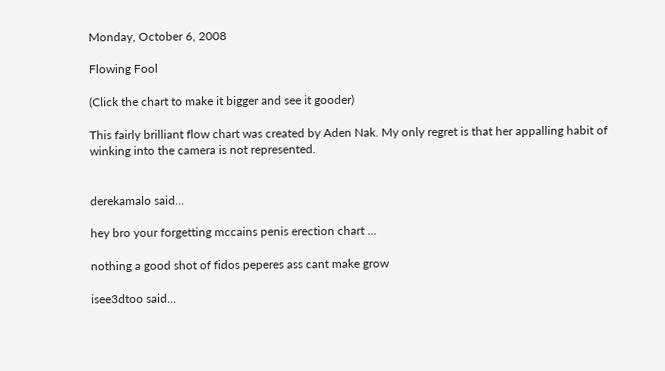Monday, October 6, 2008

Flowing Fool

(Click the chart to make it bigger and see it gooder)

This fairly brilliant flow chart was created by Aden Nak. My only regret is that her appalling habit of winking into the camera is not represented.


derekamalo said...

hey bro your forgetting mccains penis erection chart ...

nothing a good shot of fidos peperes ass cant make grow

isee3dtoo said...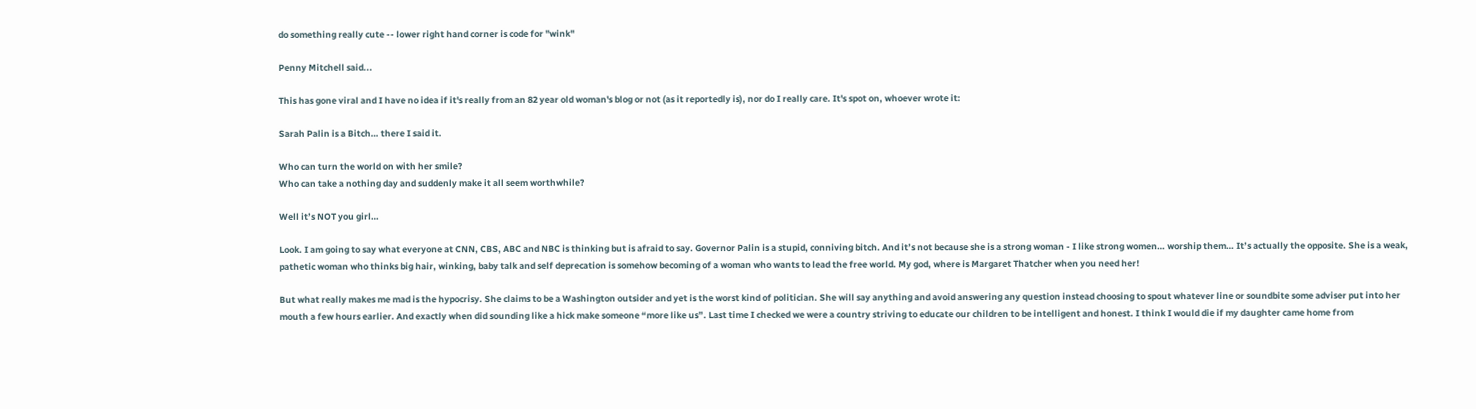do something really cute -- lower right hand corner is code for "wink"

Penny Mitchell said...

This has gone viral and I have no idea if it's really from an 82 year old woman's blog or not (as it reportedly is), nor do I really care. It's spot on, whoever wrote it:

Sarah Palin is a Bitch… there I said it.

Who can turn the world on with her smile?
Who can take a nothing day and suddenly make it all seem worthwhile?

Well it’s NOT you girl…

Look. I am going to say what everyone at CNN, CBS, ABC and NBC is thinking but is afraid to say. Governor Palin is a stupid, conniving bitch. And it’s not because she is a strong woman - I like strong women… worship them… It’s actually the opposite. She is a weak, pathetic woman who thinks big hair, winking, baby talk and self deprecation is somehow becoming of a woman who wants to lead the free world. My god, where is Margaret Thatcher when you need her!

But what really makes me mad is the hypocrisy. She claims to be a Washington outsider and yet is the worst kind of politician. She will say anything and avoid answering any question instead choosing to spout whatever line or soundbite some adviser put into her mouth a few hours earlier. And exactly when did sounding like a hick make someone “more like us”. Last time I checked we were a country striving to educate our children to be intelligent and honest. I think I would die if my daughter came home from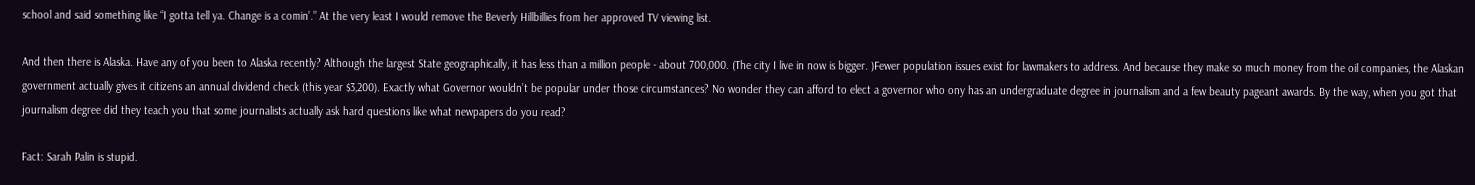school and said something like “I gotta tell ya. Change is a comin’.” At the very least I would remove the Beverly Hillbillies from her approved TV viewing list.

And then there is Alaska. Have any of you been to Alaska recently? Although the largest State geographically, it has less than a million people - about 700,000. (The city I live in now is bigger. )Fewer population issues exist for lawmakers to address. And because they make so much money from the oil companies, the Alaskan government actually gives it citizens an annual dividend check (this year $3,200). Exactly what Governor wouldn’t be popular under those circumstances? No wonder they can afford to elect a governor who ony has an undergraduate degree in journalism and a few beauty pageant awards. By the way, when you got that journalism degree did they teach you that some journalists actually ask hard questions like what newpapers do you read?

Fact: Sarah Palin is stupid.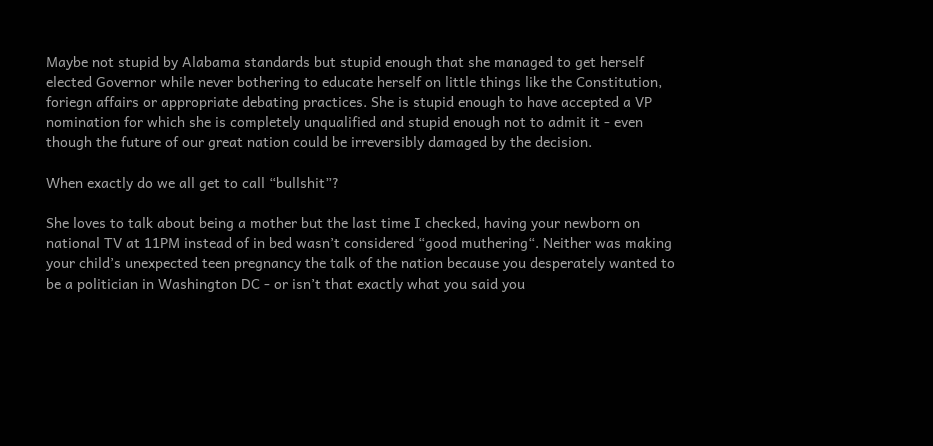Maybe not stupid by Alabama standards but stupid enough that she managed to get herself elected Governor while never bothering to educate herself on little things like the Constitution, foriegn affairs or appropriate debating practices. She is stupid enough to have accepted a VP nomination for which she is completely unqualified and stupid enough not to admit it - even though the future of our great nation could be irreversibly damaged by the decision.

When exactly do we all get to call “bullshit”?

She loves to talk about being a mother but the last time I checked, having your newborn on national TV at 11PM instead of in bed wasn’t considered “good muthering“. Neither was making your child’s unexpected teen pregnancy the talk of the nation because you desperately wanted to be a politician in Washington DC - or isn’t that exactly what you said you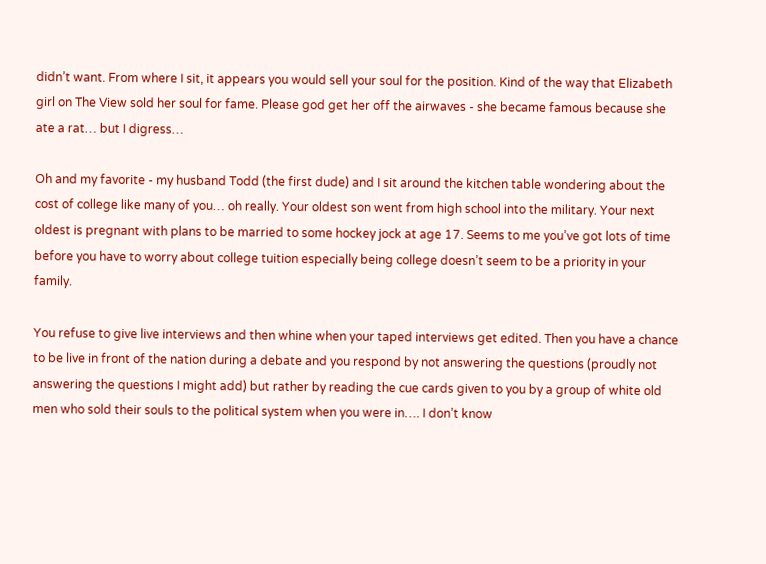didn’t want. From where I sit, it appears you would sell your soul for the position. Kind of the way that Elizabeth girl on The View sold her soul for fame. Please god get her off the airwaves - she became famous because she ate a rat… but I digress…

Oh and my favorite - my husband Todd (the first dude) and I sit around the kitchen table wondering about the cost of college like many of you… oh really. Your oldest son went from high school into the military. Your next oldest is pregnant with plans to be married to some hockey jock at age 17. Seems to me you’ve got lots of time before you have to worry about college tuition especially being college doesn’t seem to be a priority in your family.

You refuse to give live interviews and then whine when your taped interviews get edited. Then you have a chance to be live in front of the nation during a debate and you respond by not answering the questions (proudly not answering the questions I might add) but rather by reading the cue cards given to you by a group of white old men who sold their souls to the political system when you were in…. I don’t know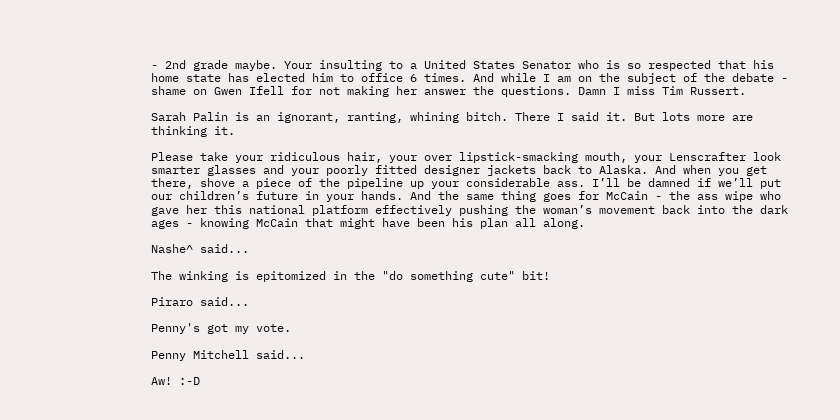- 2nd grade maybe. Your insulting to a United States Senator who is so respected that his home state has elected him to office 6 times. And while I am on the subject of the debate - shame on Gwen Ifell for not making her answer the questions. Damn I miss Tim Russert.

Sarah Palin is an ignorant, ranting, whining bitch. There I said it. But lots more are thinking it.

Please take your ridiculous hair, your over lipstick-smacking mouth, your Lenscrafter look smarter glasses and your poorly fitted designer jackets back to Alaska. And when you get there, shove a piece of the pipeline up your considerable ass. I’ll be damned if we’ll put our children’s future in your hands. And the same thing goes for McCain - the ass wipe who gave her this national platform effectively pushing the woman’s movement back into the dark ages - knowing McCain that might have been his plan all along.

Nashe^ said...

The winking is epitomized in the "do something cute" bit!

Piraro said...

Penny's got my vote.

Penny Mitchell said...

Aw! :-D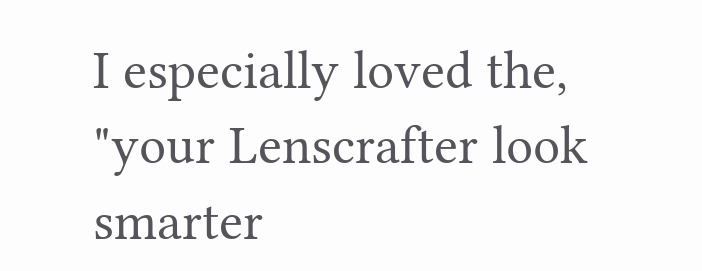I especially loved the, "your Lenscrafter look smarter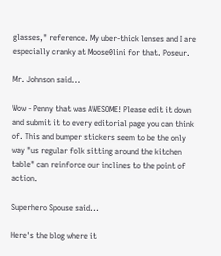glasses," reference. My uber-thick lenses and I are especially cranky at Moose0lini for that. Poseur.

Mr. Johnson said...

Wow - Penny that was AWESOME! Please edit it down and submit it to every editorial page you can think of. This and bumper stickers seem to be the only way "us regular folk sitting around the kitchen table" can reinforce our inclines to the point of action.

Superhero Spouse said...

Here's the blog where it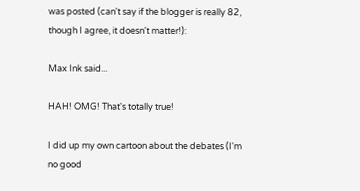was posted (can't say if the blogger is really 82, though I agree, it doesn't matter!):

Max Ink said...

HAH! OMG! That's totally true!

I did up my own cartoon about the debates (I'm no good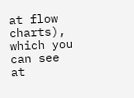at flow charts), which you can see at